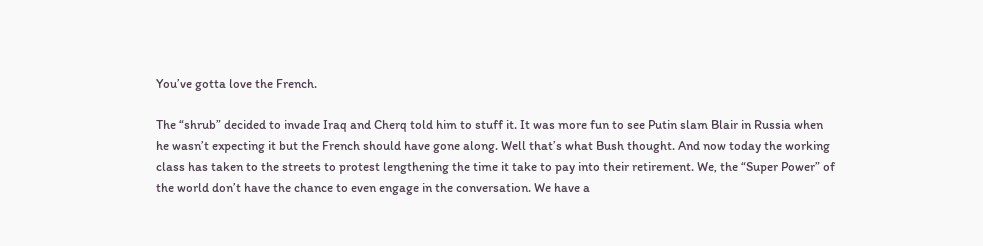You’ve gotta love the French.

The “shrub” decided to invade Iraq and Cherq told him to stuff it. It was more fun to see Putin slam Blair in Russia when he wasn’t expecting it but the French should have gone along. Well that’s what Bush thought. And now today the working class has taken to the streets to protest lengthening the time it take to pay into their retirement. We, the “Super Power” of the world don’t have the chance to even engage in the conversation. We have a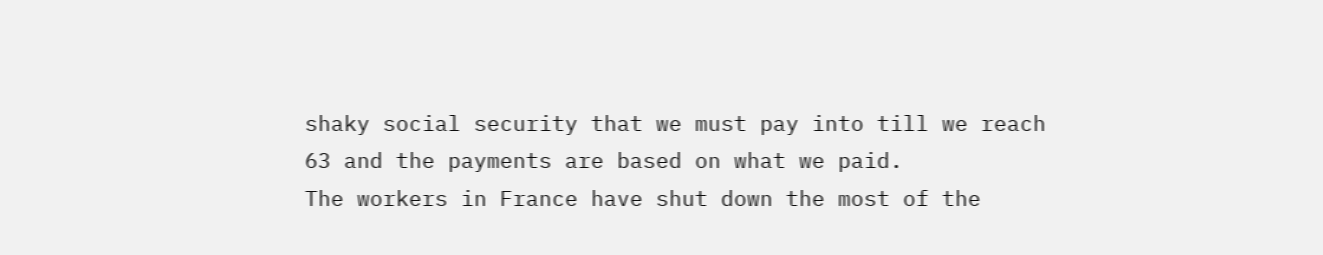shaky social security that we must pay into till we reach 63 and the payments are based on what we paid.
The workers in France have shut down the most of the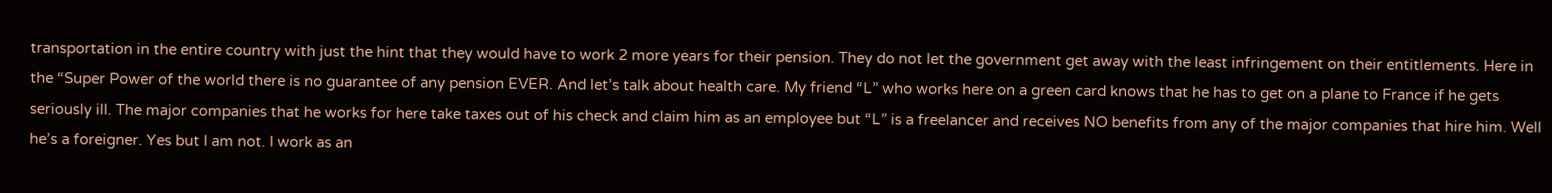transportation in the entire country with just the hint that they would have to work 2 more years for their pension. They do not let the government get away with the least infringement on their entitlements. Here in the “Super Power of the world there is no guarantee of any pension EVER. And let’s talk about health care. My friend “L” who works here on a green card knows that he has to get on a plane to France if he gets seriously ill. The major companies that he works for here take taxes out of his check and claim him as an employee but “L” is a freelancer and receives NO benefits from any of the major companies that hire him. Well he’s a foreigner. Yes but I am not. I work as an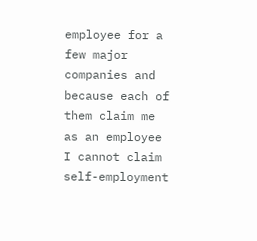employee for a few major companies and because each of them claim me as an employee I cannot claim self-employment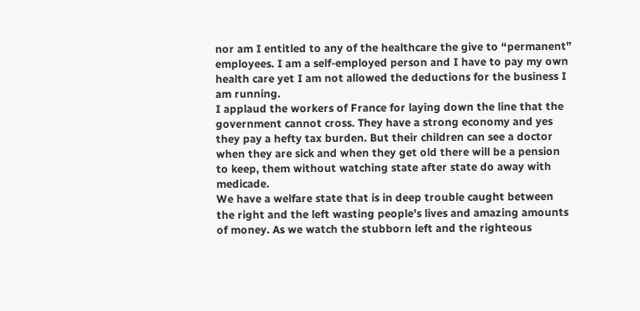nor am I entitled to any of the healthcare the give to “permanent” employees. I am a self-employed person and I have to pay my own health care yet I am not allowed the deductions for the business I am running.
I applaud the workers of France for laying down the line that the government cannot cross. They have a strong economy and yes they pay a hefty tax burden. But their children can see a doctor when they are sick and when they get old there will be a pension to keep, them without watching state after state do away with medicade.
We have a welfare state that is in deep trouble caught between the right and the left wasting people’s lives and amazing amounts of money. As we watch the stubborn left and the righteous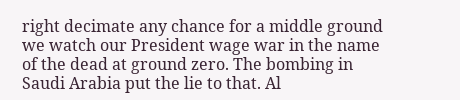right decimate any chance for a middle ground we watch our President wage war in the name of the dead at ground zero. The bombing in Saudi Arabia put the lie to that. Al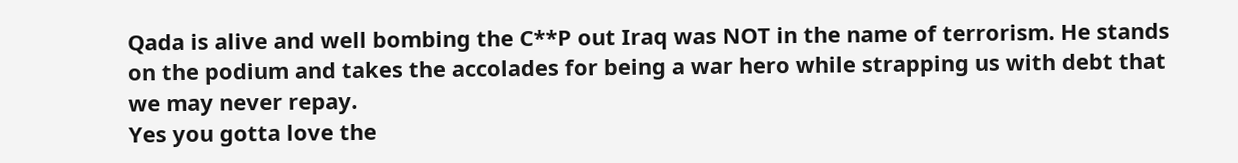Qada is alive and well bombing the C**P out Iraq was NOT in the name of terrorism. He stands on the podium and takes the accolades for being a war hero while strapping us with debt that we may never repay.
Yes you gotta love the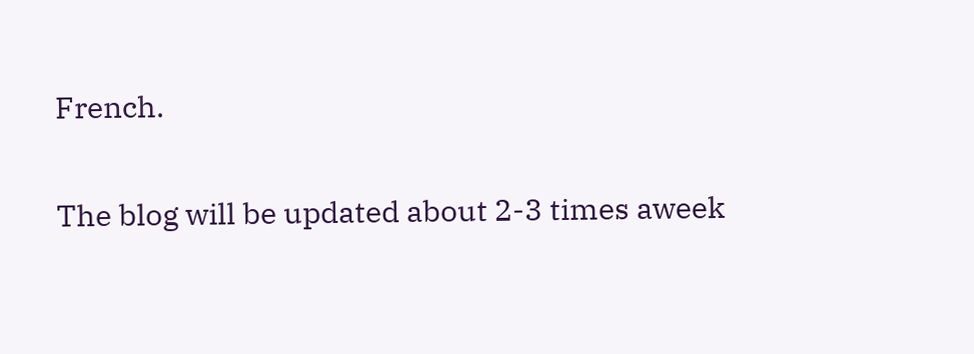French.

The blog will be updated about 2-3 times aweek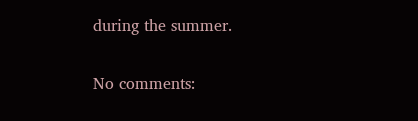during the summer.

No comments: